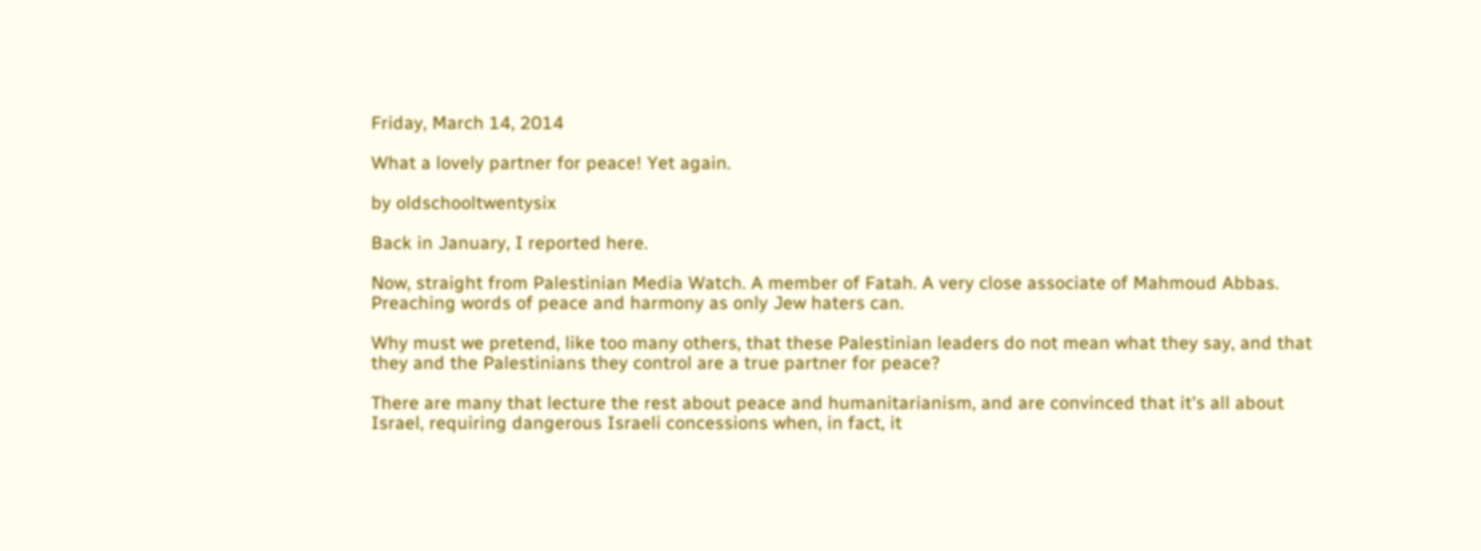Friday, March 14, 2014

What a lovely partner for peace! Yet again.

by oldschooltwentysix

Back in January, I reported here.

Now, straight from Palestinian Media Watch. A member of Fatah. A very close associate of Mahmoud Abbas. Preaching words of peace and harmony as only Jew haters can.

Why must we pretend, like too many others, that these Palestinian leaders do not mean what they say, and that they and the Palestinians they control are a true partner for peace?

There are many that lecture the rest about peace and humanitarianism, and are convinced that it's all about Israel, requiring dangerous Israeli concessions when, in fact, it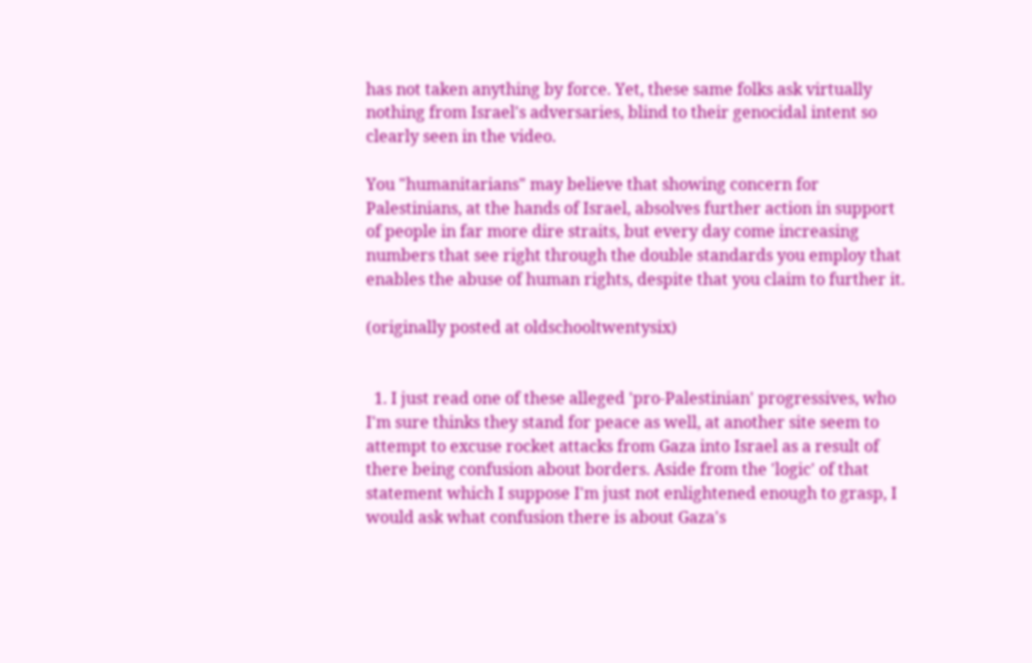has not taken anything by force. Yet, these same folks ask virtually nothing from Israel's adversaries, blind to their genocidal intent so clearly seen in the video.

You "humanitarians" may believe that showing concern for Palestinians, at the hands of Israel, absolves further action in support of people in far more dire straits, but every day come increasing numbers that see right through the double standards you employ that enables the abuse of human rights, despite that you claim to further it.

(originally posted at oldschooltwentysix)


  1. I just read one of these alleged 'pro-Palestinian' progressives, who I'm sure thinks they stand for peace as well, at another site seem to attempt to excuse rocket attacks from Gaza into Israel as a result of there being confusion about borders. Aside from the 'logic' of that statement which I suppose I'm just not enlightened enough to grasp, I would ask what confusion there is about Gaza's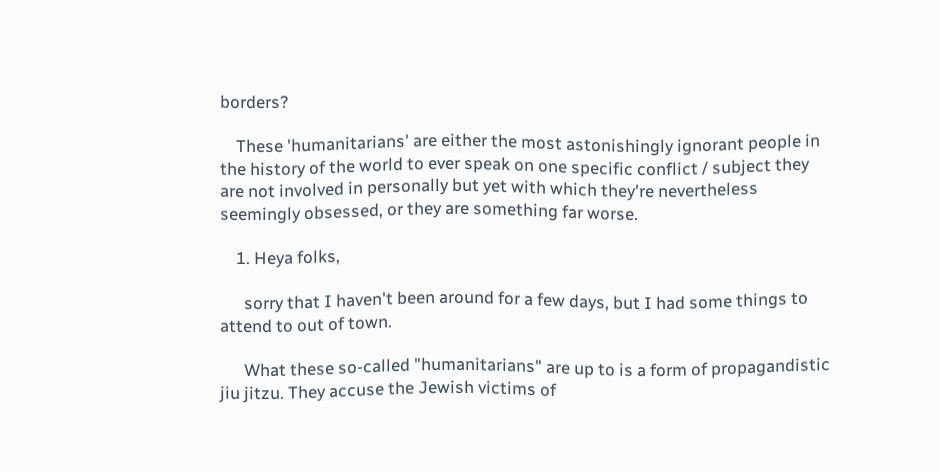borders?

    These 'humanitarians' are either the most astonishingly ignorant people in the history of the world to ever speak on one specific conflict / subject they are not involved in personally but yet with which they're nevertheless seemingly obsessed, or they are something far worse.

    1. Heya folks,

      sorry that I haven't been around for a few days, but I had some things to attend to out of town.

      What these so-called "humanitarians" are up to is a form of propagandistic jiu jitzu. They accuse the Jewish victims of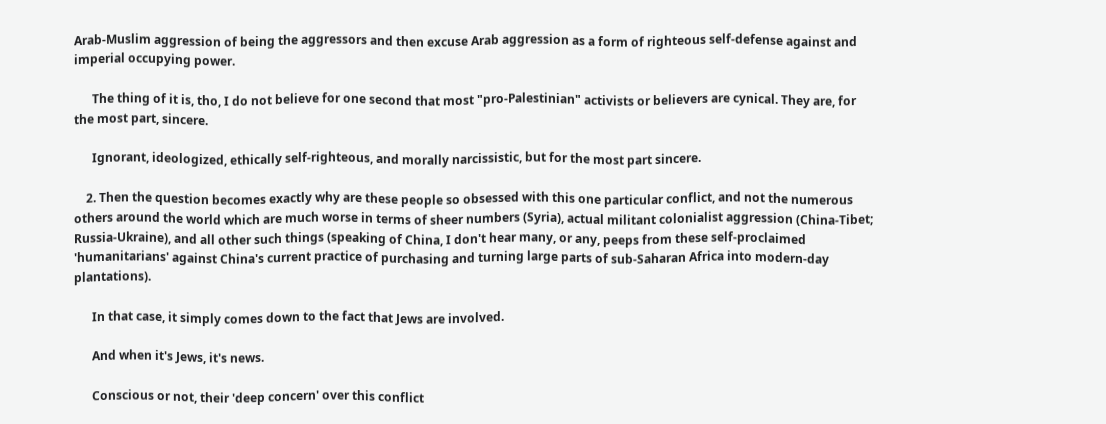Arab-Muslim aggression of being the aggressors and then excuse Arab aggression as a form of righteous self-defense against and imperial occupying power.

      The thing of it is, tho, I do not believe for one second that most "pro-Palestinian" activists or believers are cynical. They are, for the most part, sincere.

      Ignorant, ideologized, ethically self-righteous, and morally narcissistic, but for the most part sincere.

    2. Then the question becomes exactly why are these people so obsessed with this one particular conflict, and not the numerous others around the world which are much worse in terms of sheer numbers (Syria), actual militant colonialist aggression (China-Tibet; Russia-Ukraine), and all other such things (speaking of China, I don't hear many, or any, peeps from these self-proclaimed 'humanitarians' against China's current practice of purchasing and turning large parts of sub-Saharan Africa into modern-day plantations).

      In that case, it simply comes down to the fact that Jews are involved.

      And when it's Jews, it's news.

      Conscious or not, their 'deep concern' over this conflict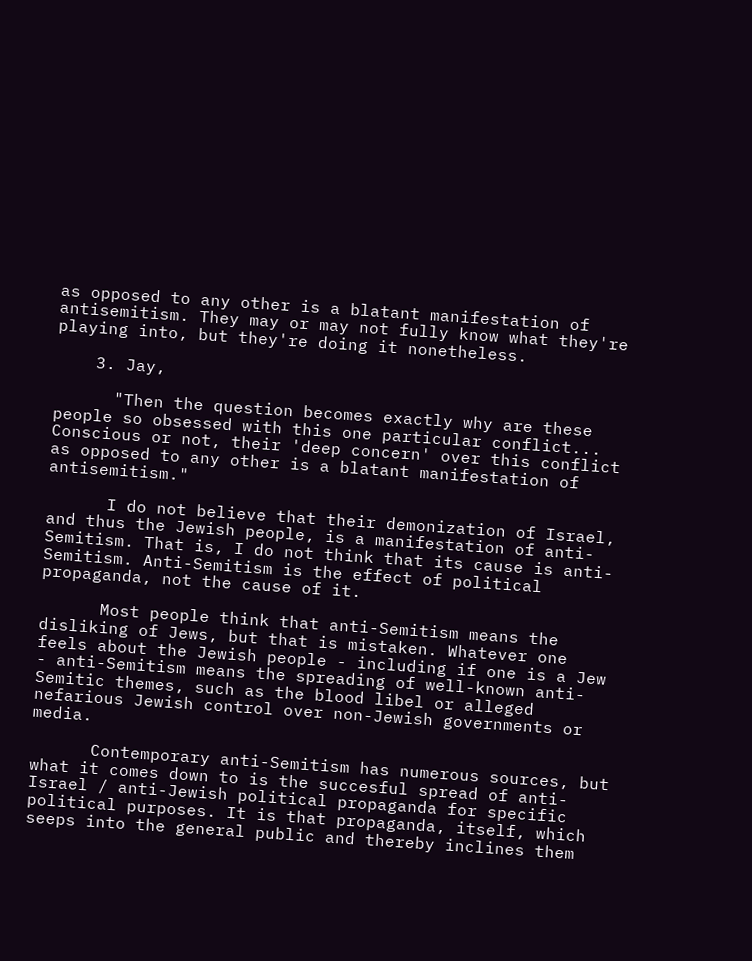as opposed to any other is a blatant manifestation of antisemitism. They may or may not fully know what they're playing into, but they're doing it nonetheless.

    3. Jay,

      "Then the question becomes exactly why are these people so obsessed with this one particular conflict... Conscious or not, their 'deep concern' over this conflict as opposed to any other is a blatant manifestation of antisemitism."

      I do not believe that their demonization of Israel, and thus the Jewish people, is a manifestation of anti-Semitism. That is, I do not think that its cause is anti-Semitism. Anti-Semitism is the effect of political propaganda, not the cause of it.

      Most people think that anti-Semitism means the disliking of Jews, but that is mistaken. Whatever one feels about the Jewish people - including if one is a Jew - anti-Semitism means the spreading of well-known anti-Semitic themes, such as the blood libel or alleged nefarious Jewish control over non-Jewish governments or media.

      Contemporary anti-Semitism has numerous sources, but what it comes down to is the succesful spread of anti-Israel / anti-Jewish political propaganda for specific political purposes. It is that propaganda, itself, which seeps into the general public and thereby inclines them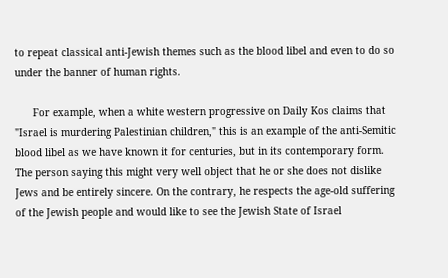to repeat classical anti-Jewish themes such as the blood libel and even to do so under the banner of human rights.

      For example, when a white western progressive on Daily Kos claims that "Israel is murdering Palestinian children," this is an example of the anti-Semitic blood libel as we have known it for centuries, but in its contemporary form. The person saying this might very well object that he or she does not dislike Jews and be entirely sincere. On the contrary, he respects the age-old suffering of the Jewish people and would like to see the Jewish State of Israel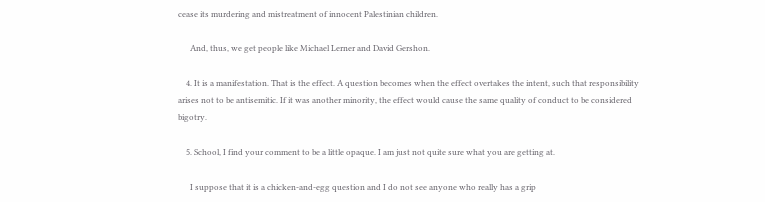cease its murdering and mistreatment of innocent Palestinian children.

      And, thus, we get people like Michael Lerner and David Gershon.

    4. It is a manifestation. That is the effect. A question becomes when the effect overtakes the intent, such that responsibility arises not to be antisemitic. If it was another minority, the effect would cause the same quality of conduct to be considered bigotry.

    5. School, I find your comment to be a little opaque. I am just not quite sure what you are getting at.

      I suppose that it is a chicken-and-egg question and I do not see anyone who really has a grip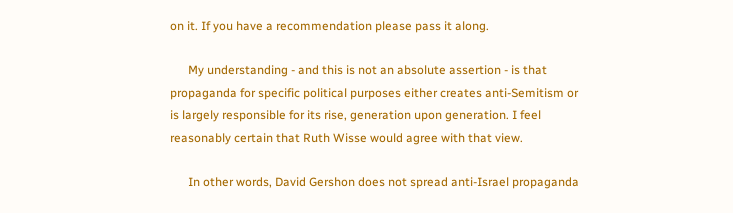on it. If you have a recommendation please pass it along.

      My understanding - and this is not an absolute assertion - is that propaganda for specific political purposes either creates anti-Semitism or is largely responsible for its rise, generation upon generation. I feel reasonably certain that Ruth Wisse would agree with that view.

      In other words, David Gershon does not spread anti-Israel propaganda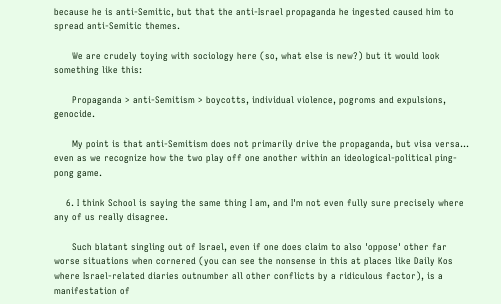because he is anti-Semitic, but that the anti-Israel propaganda he ingested caused him to spread anti-Semitic themes.

      We are crudely toying with sociology here (so, what else is new?) but it would look something like this:

      Propaganda > anti-Semitism > boycotts, individual violence, pogroms and expulsions, genocide.

      My point is that anti-Semitism does not primarily drive the propaganda, but visa versa... even as we recognize how the two play off one another within an ideological-political ping-pong game.

    6. I think School is saying the same thing I am, and I'm not even fully sure precisely where any of us really disagree.

      Such blatant singling out of Israel, even if one does claim to also 'oppose' other far worse situations when cornered (you can see the nonsense in this at places like Daily Kos where Israel-related diaries outnumber all other conflicts by a ridiculous factor), is a manifestation of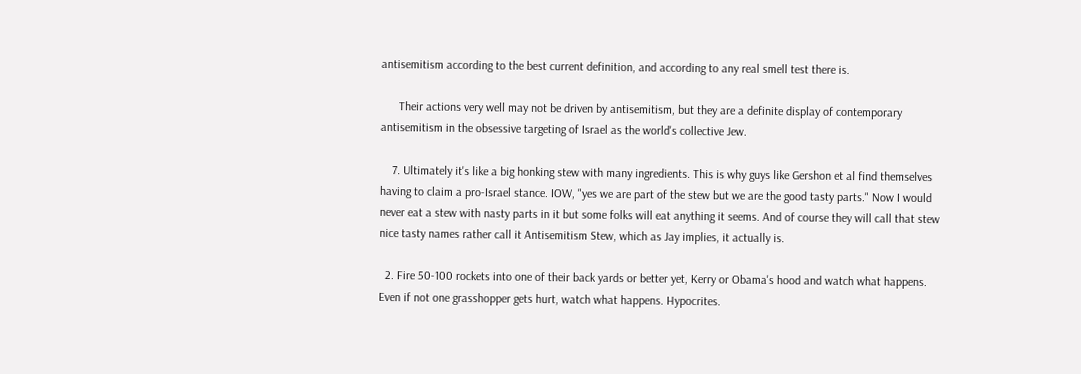antisemitism according to the best current definition, and according to any real smell test there is.

      Their actions very well may not be driven by antisemitism, but they are a definite display of contemporary antisemitism in the obsessive targeting of Israel as the world's collective Jew.

    7. Ultimately it's like a big honking stew with many ingredients. This is why guys like Gershon et al find themselves having to claim a pro-Israel stance. IOW, "yes we are part of the stew but we are the good tasty parts." Now I would never eat a stew with nasty parts in it but some folks will eat anything it seems. And of course they will call that stew nice tasty names rather call it Antisemitism Stew, which as Jay implies, it actually is.

  2. Fire 50-100 rockets into one of their back yards or better yet, Kerry or Obama's hood and watch what happens. Even if not one grasshopper gets hurt, watch what happens. Hypocrites.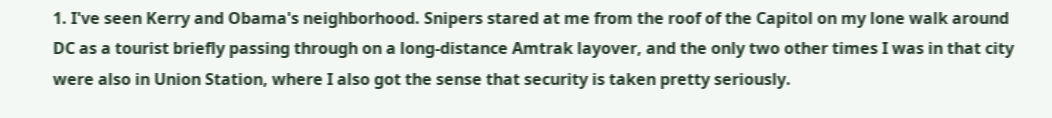1. I've seen Kerry and Obama's neighborhood. Snipers stared at me from the roof of the Capitol on my lone walk around DC as a tourist briefly passing through on a long-distance Amtrak layover, and the only two other times I was in that city were also in Union Station, where I also got the sense that security is taken pretty seriously.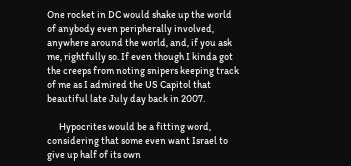One rocket in DC would shake up the world of anybody even peripherally involved, anywhere around the world, and, if you ask me, rightfully so. If even though I kinda got the creeps from noting snipers keeping track of me as I admired the US Capitol that beautiful late July day back in 2007.

      Hypocrites would be a fitting word, considering that some even want Israel to give up half of its own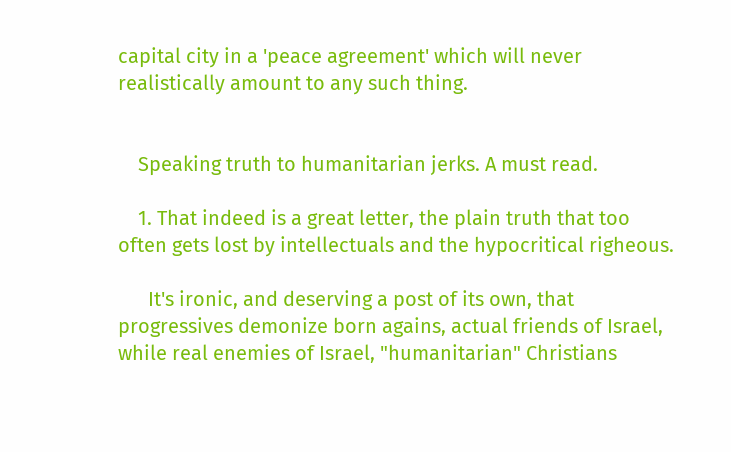capital city in a 'peace agreement' which will never realistically amount to any such thing.


    Speaking truth to humanitarian jerks. A must read.

    1. That indeed is a great letter, the plain truth that too often gets lost by intellectuals and the hypocritical righeous.

      It's ironic, and deserving a post of its own, that progressives demonize born agains, actual friends of Israel, while real enemies of Israel, "humanitarian" Christians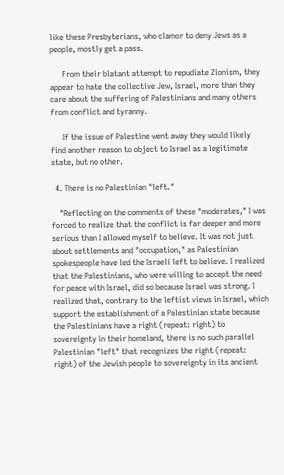like these Presbyterians, who clamor to deny Jews as a people, mostly get a pass.

      From their blatant attempt to repudiate Zionism, they appear to hate the collective Jew, Israel, more than they care about the suffering of Palestinians and many others from conflict and tyranny.

      If the issue of Palestine went away they would likely find another reason to object to Israel as a legitimate state, but no other.

  4. There is no Palestinian "left."

    "Reflecting on the comments of these "moderates," I was forced to realize that the conflict is far deeper and more serious than I allowed myself to believe. It was not just about settlements and "occupation," as Palestinian spokespeople have led the Israeli left to believe. I realized that the Palestinians, who were willing to accept the need for peace with Israel, did so because Israel was strong. I realized that, contrary to the leftist views in Israel, which support the establishment of a Palestinian state because the Palestinians have a right (repeat: right) to sovereignty in their homeland, there is no such parallel Palestinian "left" that recognizes the right (repeat: right) of the Jewish people to sovereignty in its ancient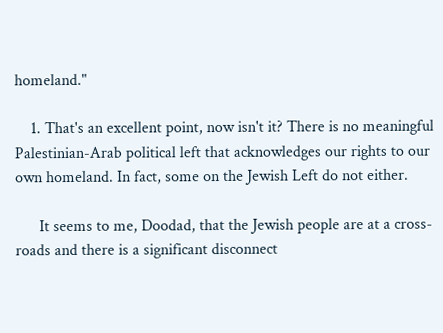homeland."

    1. That's an excellent point, now isn't it? There is no meaningful Palestinian-Arab political left that acknowledges our rights to our own homeland. In fact, some on the Jewish Left do not either.

      It seems to me, Doodad, that the Jewish people are at a cross-roads and there is a significant disconnect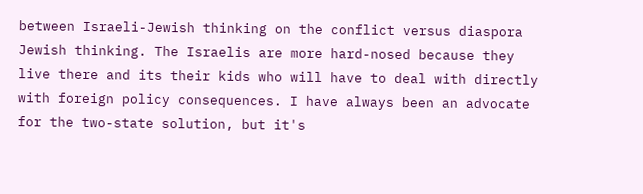between Israeli-Jewish thinking on the conflict versus diaspora Jewish thinking. The Israelis are more hard-nosed because they live there and its their kids who will have to deal with directly with foreign policy consequences. I have always been an advocate for the two-state solution, but it's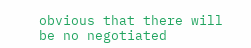obvious that there will be no negotiated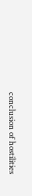conclusion of hostilities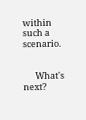within such a scenario.


      What's next?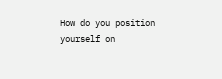How do you position yourself on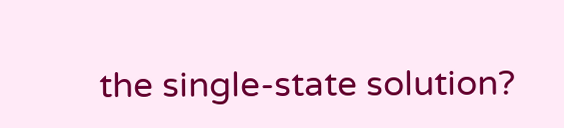the single-state solution?